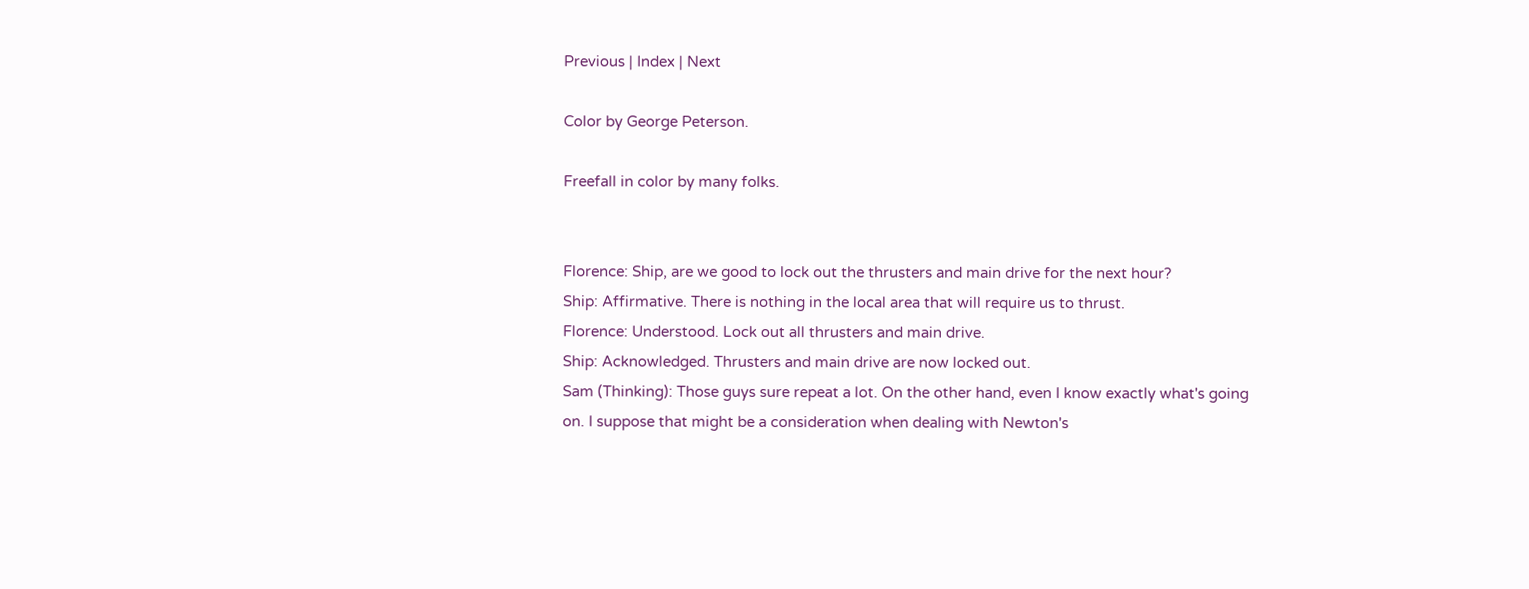Previous | Index | Next

Color by George Peterson.

Freefall in color by many folks.


Florence: Ship, are we good to lock out the thrusters and main drive for the next hour?
Ship: Affirmative. There is nothing in the local area that will require us to thrust.
Florence: Understood. Lock out all thrusters and main drive.
Ship: Acknowledged. Thrusters and main drive are now locked out.
Sam (Thinking): Those guys sure repeat a lot. On the other hand, even I know exactly what's going on. I suppose that might be a consideration when dealing with Newton's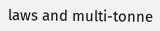laws and multi-tonne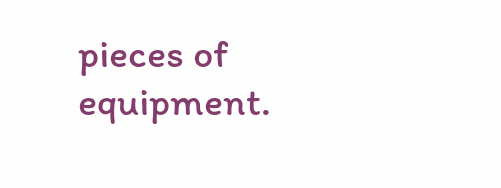pieces of equipment.